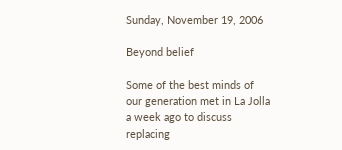Sunday, November 19, 2006

Beyond belief

Some of the best minds of our generation met in La Jolla a week ago to discuss replacing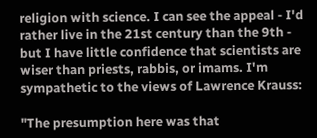religion with science. I can see the appeal - I'd rather live in the 21st century than the 9th - but I have little confidence that scientists are wiser than priests, rabbis, or imams. I'm sympathetic to the views of Lawrence Krauss:

"The presumption here was that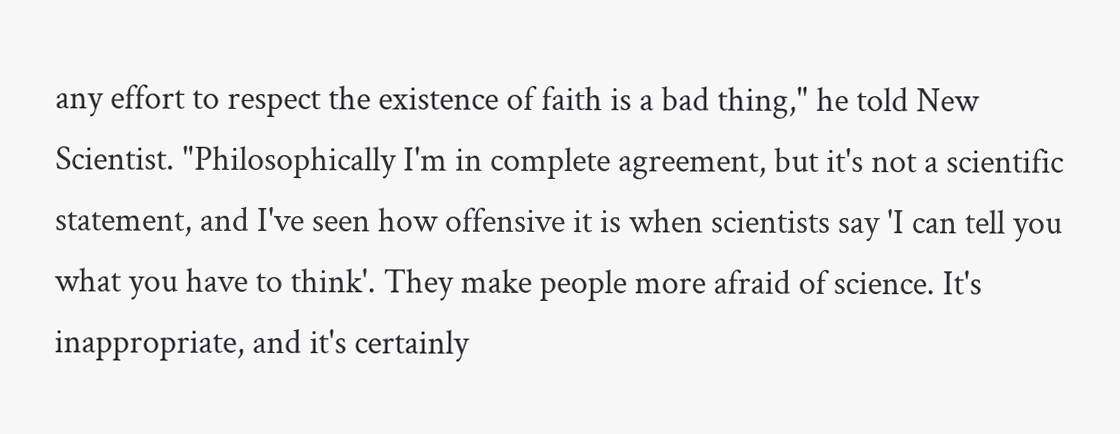any effort to respect the existence of faith is a bad thing," he told New Scientist. "Philosophically I'm in complete agreement, but it's not a scientific statement, and I've seen how offensive it is when scientists say 'I can tell you what you have to think'. They make people more afraid of science. It's inappropriate, and it's certainly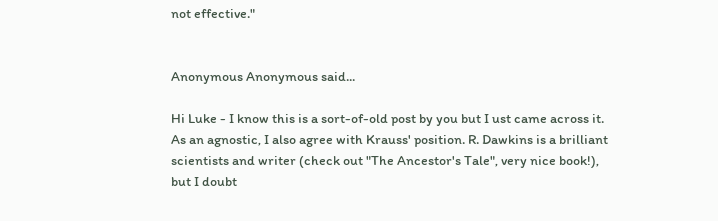not effective."


Anonymous Anonymous said...

Hi Luke - I know this is a sort-of-old post by you but I ust came across it. As an agnostic, I also agree with Krauss' position. R. Dawkins is a brilliant scientists and writer (check out "The Ancestor's Tale", very nice book!), but I doubt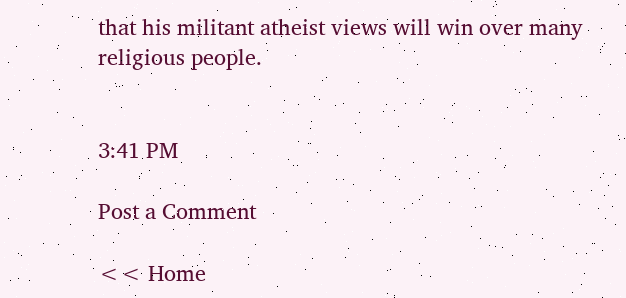that his militant atheist views will win over many religious people.


3:41 PM

Post a Comment

<< Home